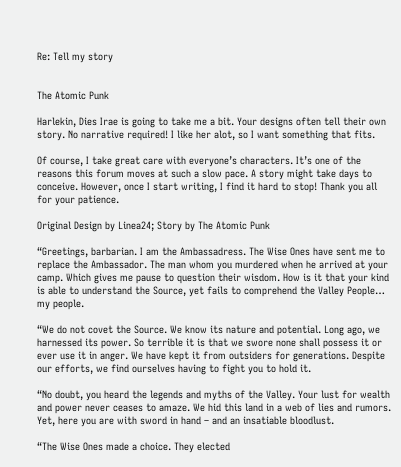Re: Tell my story


The Atomic Punk

Harlekin, Dies Irae is going to take me a bit. Your designs often tell their own story. No narrative required! I like her alot, so I want something that fits.

Of course, I take great care with everyone’s characters. It’s one of the reasons this forum moves at such a slow pace. A story might take days to conceive. However, once I start writing, I find it hard to stop! Thank you all for your patience.

Original Design by Linea24; Story by The Atomic Punk

“Greetings, barbarian. I am the Ambassadress. The Wise Ones have sent me to replace the Ambassador. The man whom you murdered when he arrived at your camp. Which gives me pause to question their wisdom. How is it that your kind is able to understand the Source, yet fails to comprehend the Valley People… my people.

“We do not covet the Source. We know its nature and potential. Long ago, we harnessed its power. So terrible it is that we swore none shall possess it or ever use it in anger. We have kept it from outsiders for generations. Despite our efforts, we find ourselves having to fight you to hold it.

“No doubt, you heard the legends and myths of the Valley. Your lust for wealth and power never ceases to amaze. We hid this land in a web of lies and rumors. Yet, here you are with sword in hand – and an insatiable bloodlust.

“The Wise Ones made a choice. They elected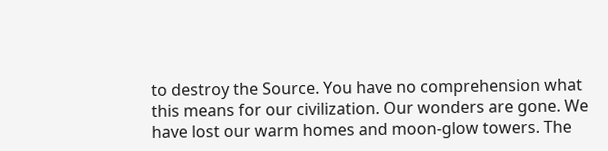to destroy the Source. You have no comprehension what this means for our civilization. Our wonders are gone. We have lost our warm homes and moon-glow towers. The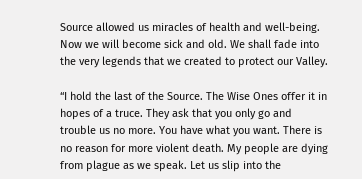Source allowed us miracles of health and well-being. Now we will become sick and old. We shall fade into the very legends that we created to protect our Valley.

“I hold the last of the Source. The Wise Ones offer it in hopes of a truce. They ask that you only go and trouble us no more. You have what you want. There is no reason for more violent death. My people are dying from plague as we speak. Let us slip into the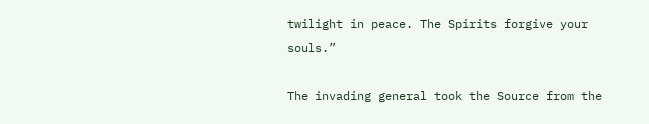twilight in peace. The Spirits forgive your souls.”

The invading general took the Source from the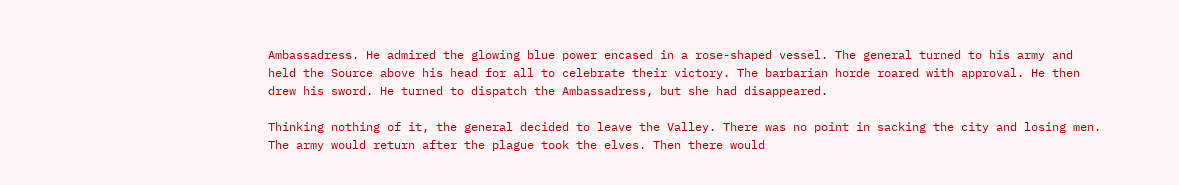Ambassadress. He admired the glowing blue power encased in a rose-shaped vessel. The general turned to his army and held the Source above his head for all to celebrate their victory. The barbarian horde roared with approval. He then drew his sword. He turned to dispatch the Ambassadress, but she had disappeared.

Thinking nothing of it, the general decided to leave the Valley. There was no point in sacking the city and losing men. The army would return after the plague took the elves. Then there would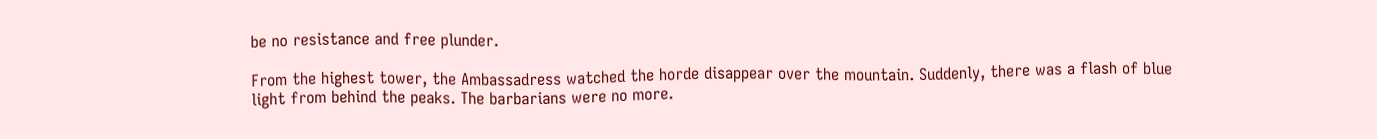be no resistance and free plunder.

From the highest tower, the Ambassadress watched the horde disappear over the mountain. Suddenly, there was a flash of blue light from behind the peaks. The barbarians were no more.